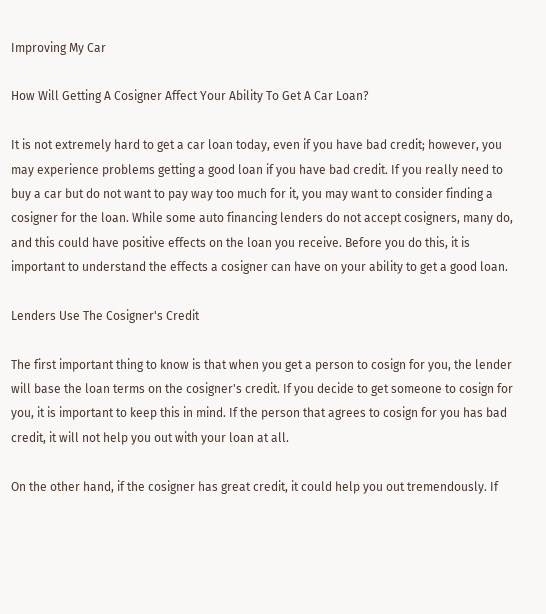Improving My Car

How Will Getting A Cosigner Affect Your Ability To Get A Car Loan?

It is not extremely hard to get a car loan today, even if you have bad credit; however, you may experience problems getting a good loan if you have bad credit. If you really need to buy a car but do not want to pay way too much for it, you may want to consider finding a cosigner for the loan. While some auto financing lenders do not accept cosigners, many do, and this could have positive effects on the loan you receive. Before you do this, it is important to understand the effects a cosigner can have on your ability to get a good loan.

Lenders Use The Cosigner's Credit

The first important thing to know is that when you get a person to cosign for you, the lender will base the loan terms on the cosigner's credit. If you decide to get someone to cosign for you, it is important to keep this in mind. If the person that agrees to cosign for you has bad credit, it will not help you out with your loan at all.

On the other hand, if the cosigner has great credit, it could help you out tremendously. If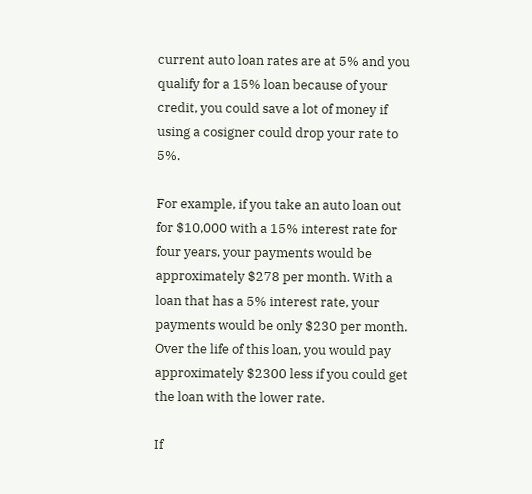current auto loan rates are at 5% and you qualify for a 15% loan because of your credit, you could save a lot of money if using a cosigner could drop your rate to 5%.

For example, if you take an auto loan out for $10,000 with a 15% interest rate for four years, your payments would be approximately $278 per month. With a loan that has a 5% interest rate, your payments would be only $230 per month. Over the life of this loan, you would pay approximately $2300 less if you could get the loan with the lower rate.

If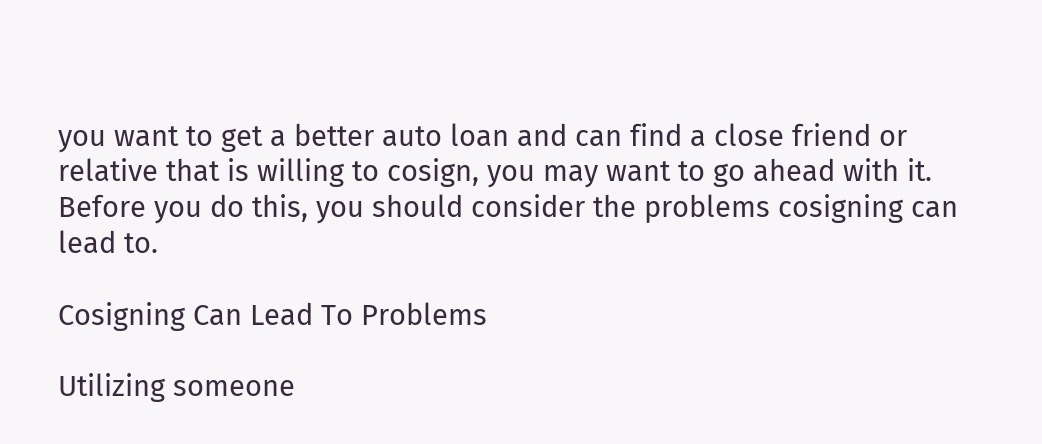you want to get a better auto loan and can find a close friend or relative that is willing to cosign, you may want to go ahead with it. Before you do this, you should consider the problems cosigning can lead to.

Cosigning Can Lead To Problems

Utilizing someone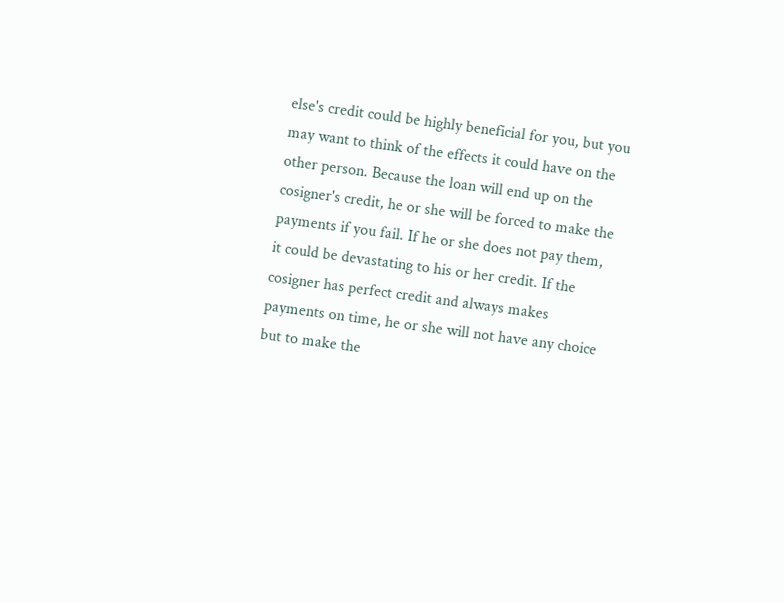else's credit could be highly beneficial for you, but you may want to think of the effects it could have on the other person. Because the loan will end up on the cosigner's credit, he or she will be forced to make the payments if you fail. If he or she does not pay them, it could be devastating to his or her credit. If the cosigner has perfect credit and always makes payments on time, he or she will not have any choice but to make the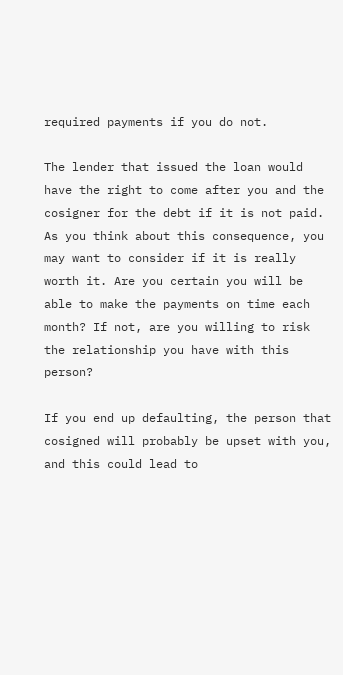required payments if you do not.

The lender that issued the loan would have the right to come after you and the cosigner for the debt if it is not paid. As you think about this consequence, you may want to consider if it is really worth it. Are you certain you will be able to make the payments on time each month? If not, are you willing to risk the relationship you have with this person?

If you end up defaulting, the person that cosigned will probably be upset with you, and this could lead to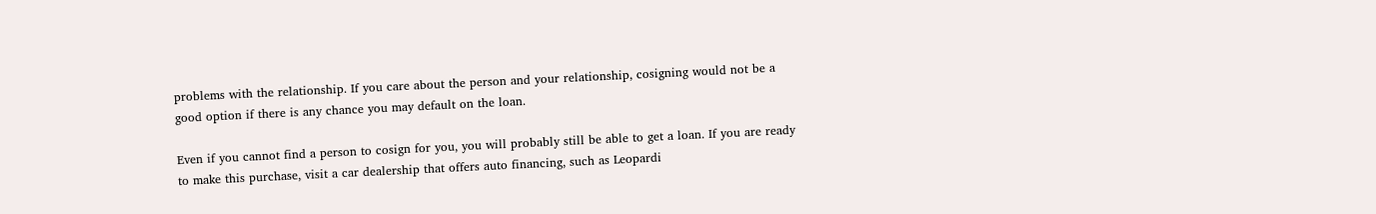problems with the relationship. If you care about the person and your relationship, cosigning would not be a good option if there is any chance you may default on the loan.

Even if you cannot find a person to cosign for you, you will probably still be able to get a loan. If you are ready to make this purchase, visit a car dealership that offers auto financing, such as Leopardi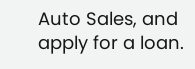Auto Sales, and apply for a loan.